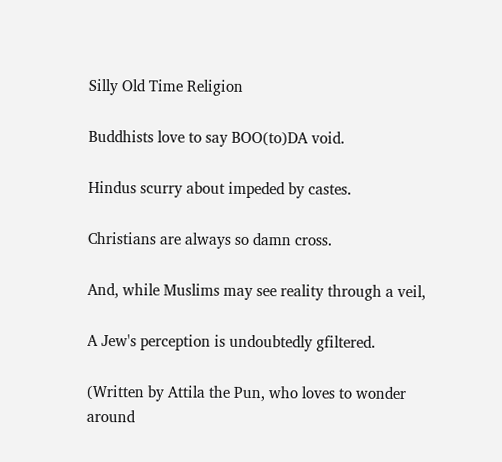Silly Old Time Religion

Buddhists love to say BOO(to)DA void.

Hindus scurry about impeded by castes.

Christians are always so damn cross.

And, while Muslims may see reality through a veil,

A Jew's perception is undoubtedly gfiltered.

(Written by Attila the Pun, who loves to wonder around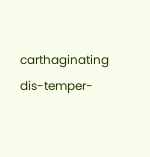carthaginating dis-temper-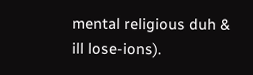mental religious duh & ill lose-ions).